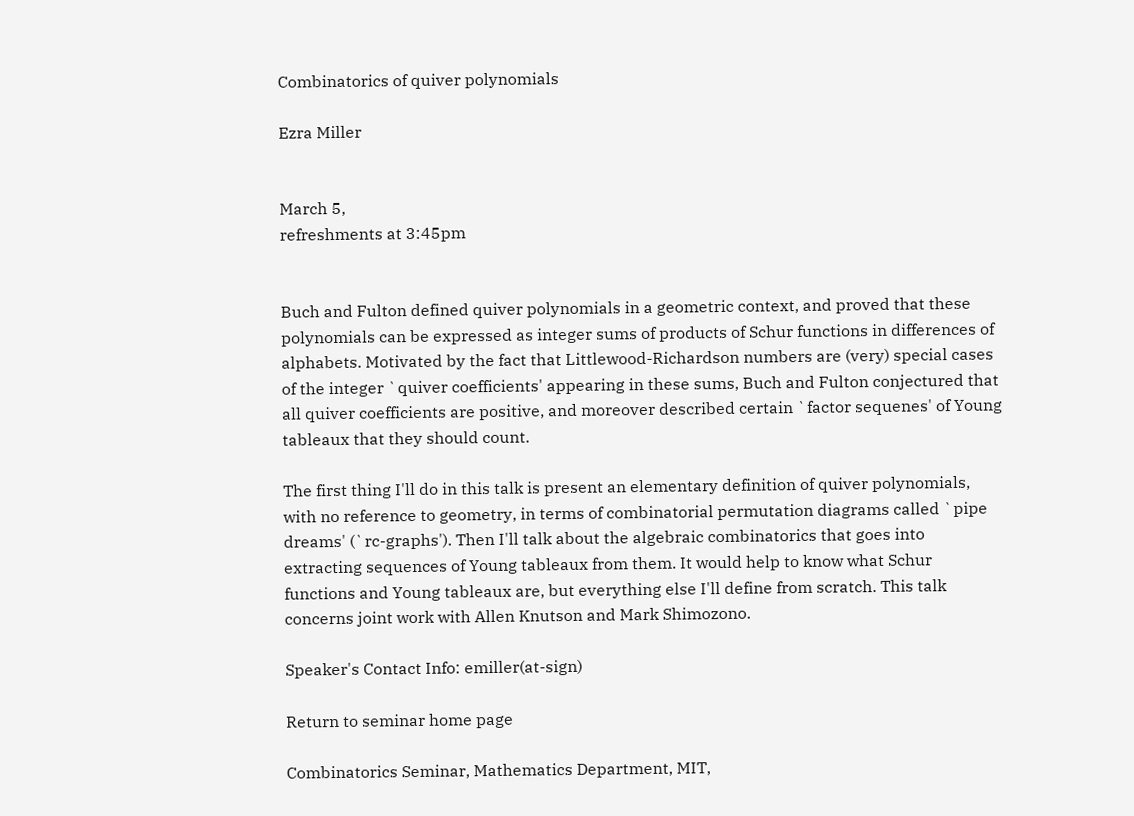Combinatorics of quiver polynomials

Ezra Miller


March 5,
refreshments at 3:45pm


Buch and Fulton defined quiver polynomials in a geometric context, and proved that these polynomials can be expressed as integer sums of products of Schur functions in differences of alphabets. Motivated by the fact that Littlewood-Richardson numbers are (very) special cases of the integer `quiver coefficients' appearing in these sums, Buch and Fulton conjectured that all quiver coefficients are positive, and moreover described certain `factor sequenes' of Young tableaux that they should count.

The first thing I'll do in this talk is present an elementary definition of quiver polynomials, with no reference to geometry, in terms of combinatorial permutation diagrams called `pipe dreams' (`rc-graphs'). Then I'll talk about the algebraic combinatorics that goes into extracting sequences of Young tableaux from them. It would help to know what Schur functions and Young tableaux are, but everything else I'll define from scratch. This talk concerns joint work with Allen Knutson and Mark Shimozono.

Speaker's Contact Info: emiller(at-sign)

Return to seminar home page

Combinatorics Seminar, Mathematics Department, MIT,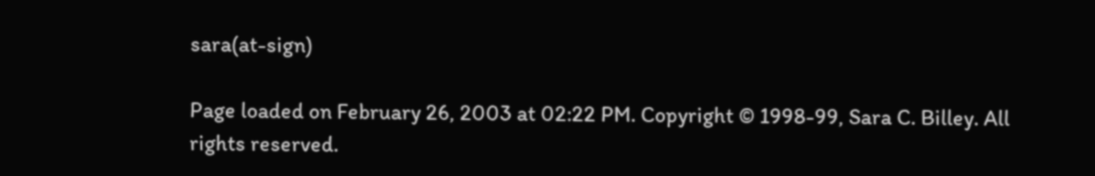sara(at-sign)

Page loaded on February 26, 2003 at 02:22 PM. Copyright © 1998-99, Sara C. Billey. All rights reserved.